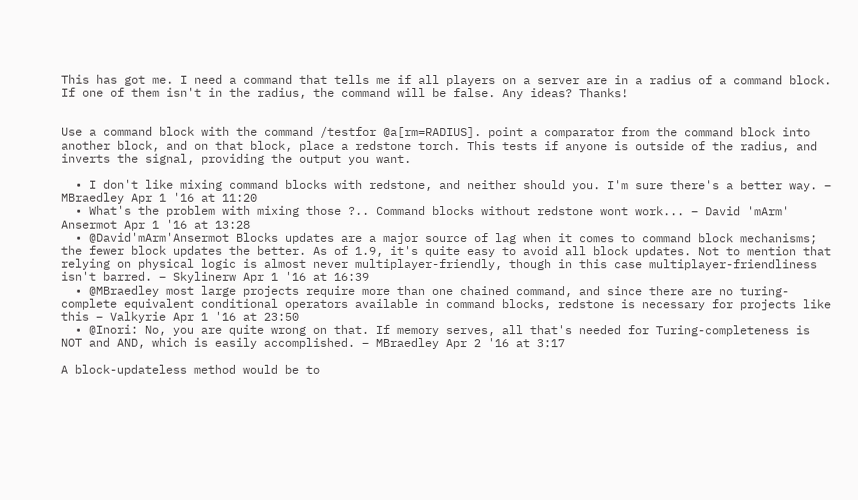This has got me. I need a command that tells me if all players on a server are in a radius of a command block. If one of them isn't in the radius, the command will be false. Any ideas? Thanks!


Use a command block with the command /testfor @a[rm=RADIUS]. point a comparator from the command block into another block, and on that block, place a redstone torch. This tests if anyone is outside of the radius, and inverts the signal, providing the output you want.

  • I don't like mixing command blocks with redstone, and neither should you. I'm sure there's a better way. – MBraedley Apr 1 '16 at 11:20
  • What's the problem with mixing those ?.. Command blocks without redstone wont work... – David 'mArm' Ansermot Apr 1 '16 at 13:28
  • @David'mArm'Ansermot Blocks updates are a major source of lag when it comes to command block mechanisms; the fewer block updates the better. As of 1.9, it's quite easy to avoid all block updates. Not to mention that relying on physical logic is almost never multiplayer-friendly, though in this case multiplayer-friendliness isn't barred. – Skylinerw Apr 1 '16 at 16:39
  • @MBraedley most large projects require more than one chained command, and since there are no turing-complete equivalent conditional operators available in command blocks, redstone is necessary for projects like this – Valkyrie Apr 1 '16 at 23:50
  • @Inori: No, you are quite wrong on that. If memory serves, all that's needed for Turing-completeness is NOT and AND, which is easily accomplished. – MBraedley Apr 2 '16 at 3:17

A block-updateless method would be to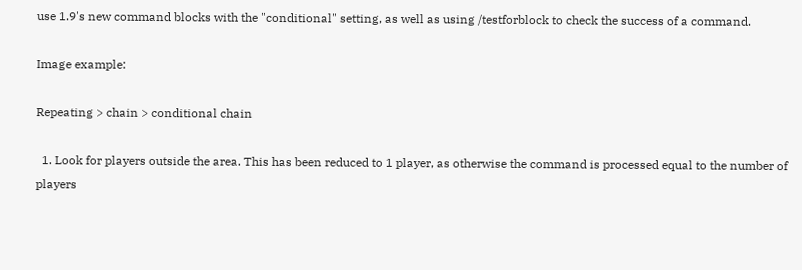use 1.9's new command blocks with the "conditional" setting, as well as using /testforblock to check the success of a command.

Image example:

Repeating > chain > conditional chain

  1. Look for players outside the area. This has been reduced to 1 player, as otherwise the command is processed equal to the number of players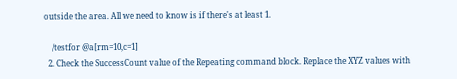outside the area. All we need to know is if there's at least 1.

    /testfor @a[rm=10,c=1]
  2. Check the SuccessCount value of the Repeating command block. Replace the XYZ values with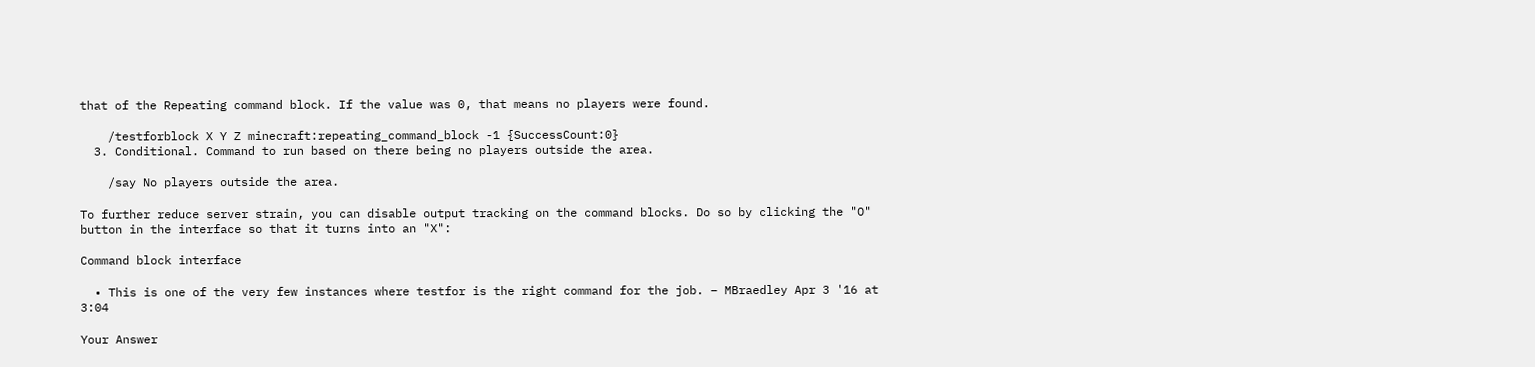that of the Repeating command block. If the value was 0, that means no players were found.

    /testforblock X Y Z minecraft:repeating_command_block -1 {SuccessCount:0}
  3. Conditional. Command to run based on there being no players outside the area.

    /say No players outside the area.

To further reduce server strain, you can disable output tracking on the command blocks. Do so by clicking the "O" button in the interface so that it turns into an "X":

Command block interface

  • This is one of the very few instances where testfor is the right command for the job. – MBraedley Apr 3 '16 at 3:04

Your Answer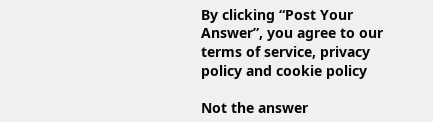By clicking “Post Your Answer”, you agree to our terms of service, privacy policy and cookie policy

Not the answer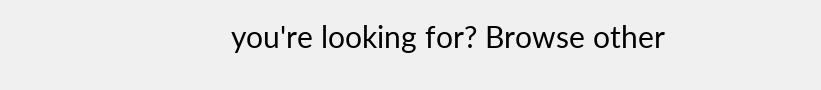you're looking for? Browse other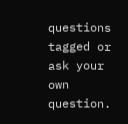questions tagged or ask your own question.